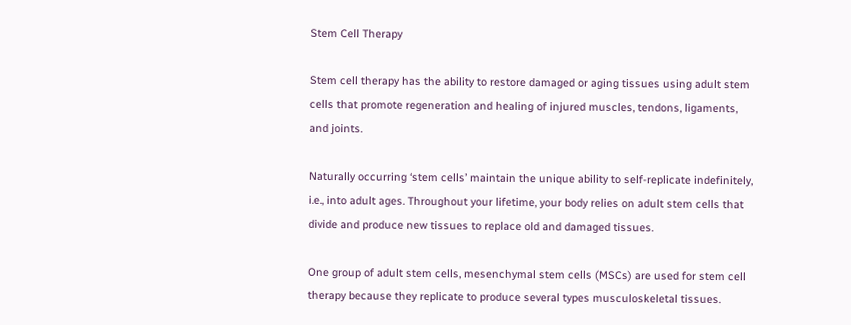Stem Cell Therapy

Stem cell therapy has the ability to restore damaged or aging tissues using adult stem cells that promote regeneration and healing of injured muscles, tendons, ligaments, and joints.

Naturally occurring ‘stem cells’ maintain the unique ability to self-replicate indefinitely, i.e., into adult ages. Throughout your lifetime, your body relies on adult stem cells that divide and produce new tissues to replace old and damaged tissues.

One group of adult stem cells, mesenchymal stem cells (MSCs) are used for stem cell therapy because they replicate to produce several types musculoskeletal tissues.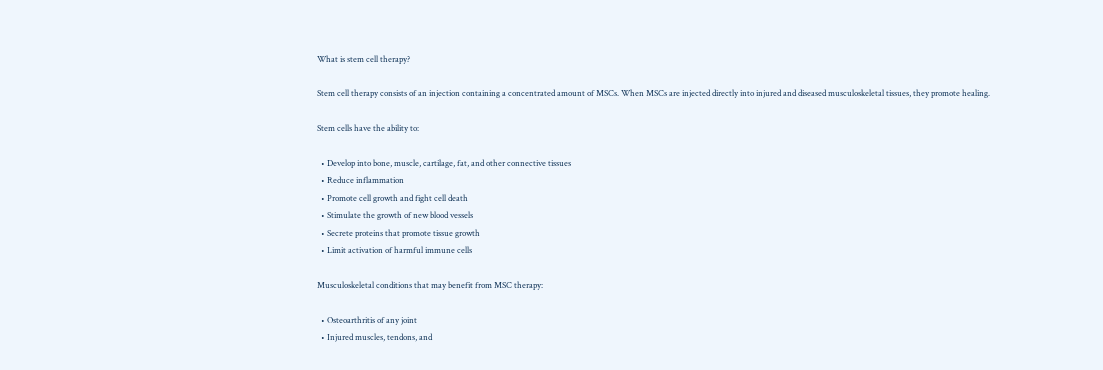What is stem cell therapy?

Stem cell therapy consists of an injection containing a concentrated amount of MSCs. When MSCs are injected directly into injured and diseased musculoskeletal tissues, they promote healing.

Stem cells have the ability to:

  • Develop into bone, muscle, cartilage, fat, and other connective tissues
  • Reduce inflammation
  • Promote cell growth and fight cell death
  • Stimulate the growth of new blood vessels
  • Secrete proteins that promote tissue growth
  • Limit activation of harmful immune cells

Musculoskeletal conditions that may benefit from MSC therapy:

  • Osteoarthritis of any joint
  • Injured muscles, tendons, and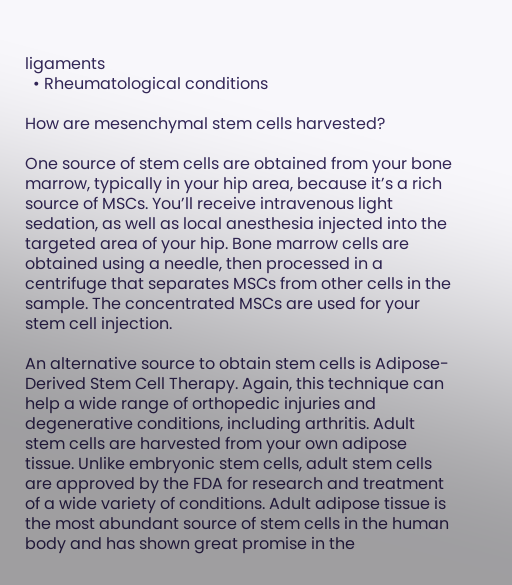ligaments
  • Rheumatological conditions

How are mesenchymal stem cells harvested?

One source of stem cells are obtained from your bone marrow, typically in your hip area, because it’s a rich source of MSCs. You’ll receive intravenous light sedation, as well as local anesthesia injected into the targeted area of your hip. Bone marrow cells are obtained using a needle, then processed in a centrifuge that separates MSCs from other cells in the sample. The concentrated MSCs are used for your stem cell injection.

An alternative source to obtain stem cells is Adipose-Derived Stem Cell Therapy. Again, this technique can help a wide range of orthopedic injuries and degenerative conditions, including arthritis. Adult stem cells are harvested from your own adipose tissue. Unlike embryonic stem cells, adult stem cells are approved by the FDA for research and treatment of a wide variety of conditions. Adult adipose tissue is the most abundant source of stem cells in the human body and has shown great promise in the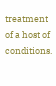treatment of a host of conditions.